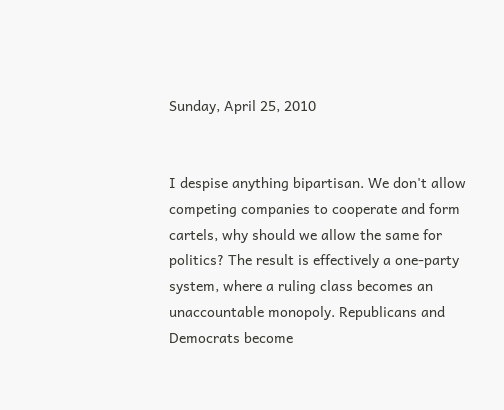Sunday, April 25, 2010


I despise anything bipartisan. We don't allow competing companies to cooperate and form cartels, why should we allow the same for politics? The result is effectively a one-party system, where a ruling class becomes an unaccountable monopoly. Republicans and Democrats become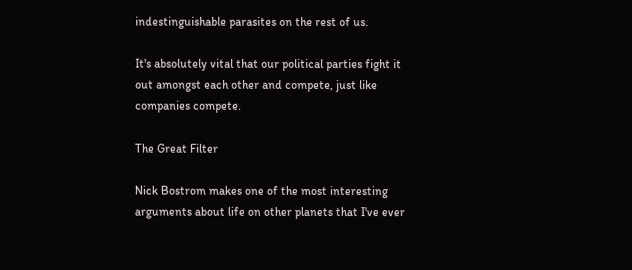indestinguishable parasites on the rest of us.

It's absolutely vital that our political parties fight it out amongst each other and compete, just like companies compete.

The Great Filter

Nick Bostrom makes one of the most interesting arguments about life on other planets that I've ever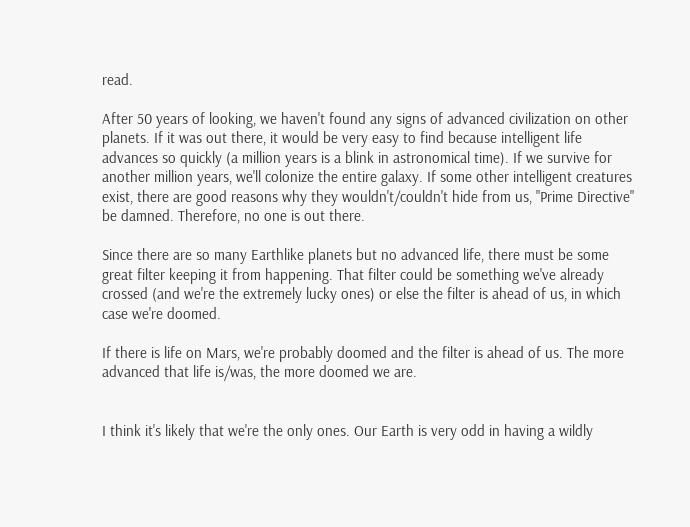read.

After 50 years of looking, we haven't found any signs of advanced civilization on other planets. If it was out there, it would be very easy to find because intelligent life advances so quickly (a million years is a blink in astronomical time). If we survive for another million years, we'll colonize the entire galaxy. If some other intelligent creatures exist, there are good reasons why they wouldn't/couldn't hide from us, "Prime Directive" be damned. Therefore, no one is out there.

Since there are so many Earthlike planets but no advanced life, there must be some great filter keeping it from happening. That filter could be something we've already crossed (and we're the extremely lucky ones) or else the filter is ahead of us, in which case we're doomed.

If there is life on Mars, we're probably doomed and the filter is ahead of us. The more advanced that life is/was, the more doomed we are.


I think it's likely that we're the only ones. Our Earth is very odd in having a wildly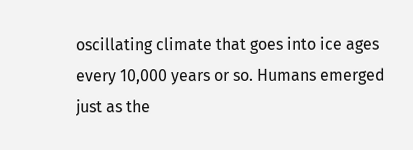oscillating climate that goes into ice ages every 10,000 years or so. Humans emerged just as the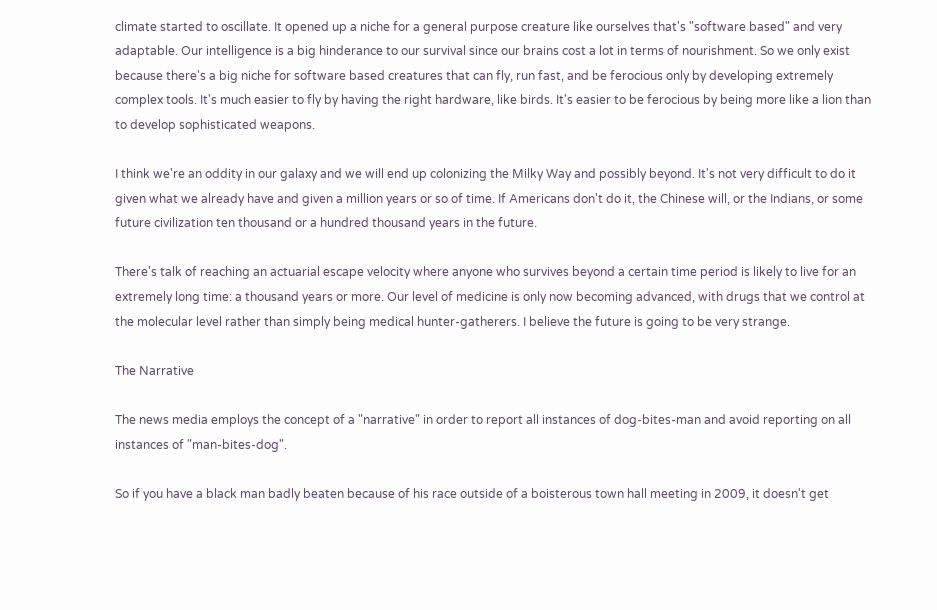climate started to oscillate. It opened up a niche for a general purpose creature like ourselves that's "software based" and very adaptable. Our intelligence is a big hinderance to our survival since our brains cost a lot in terms of nourishment. So we only exist because there's a big niche for software based creatures that can fly, run fast, and be ferocious only by developing extremely complex tools. It's much easier to fly by having the right hardware, like birds. It's easier to be ferocious by being more like a lion than to develop sophisticated weapons.

I think we're an oddity in our galaxy and we will end up colonizing the Milky Way and possibly beyond. It's not very difficult to do it given what we already have and given a million years or so of time. If Americans don't do it, the Chinese will, or the Indians, or some future civilization ten thousand or a hundred thousand years in the future.

There's talk of reaching an actuarial escape velocity where anyone who survives beyond a certain time period is likely to live for an extremely long time: a thousand years or more. Our level of medicine is only now becoming advanced, with drugs that we control at the molecular level rather than simply being medical hunter-gatherers. I believe the future is going to be very strange.

The Narrative

The news media employs the concept of a "narrative" in order to report all instances of dog-bites-man and avoid reporting on all instances of "man-bites-dog".

So if you have a black man badly beaten because of his race outside of a boisterous town hall meeting in 2009, it doesn't get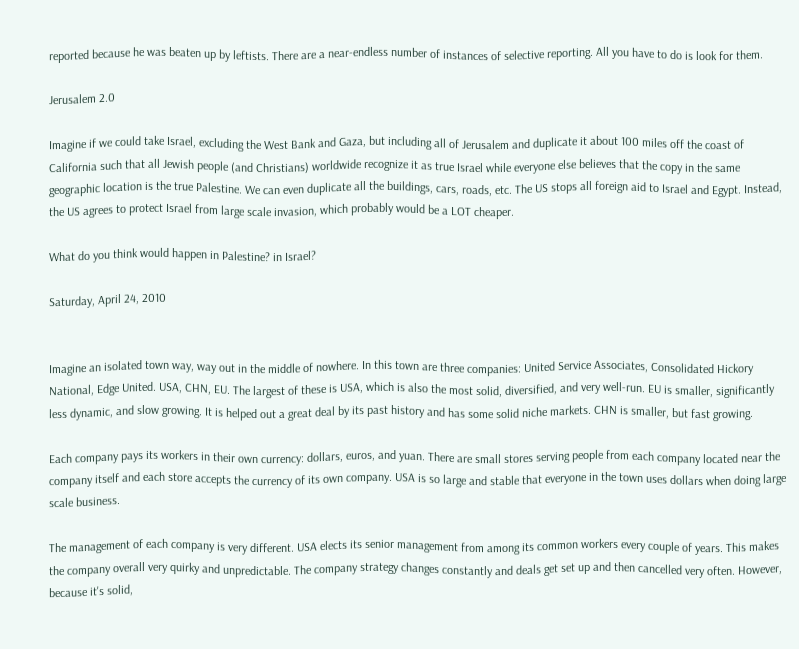reported because he was beaten up by leftists. There are a near-endless number of instances of selective reporting. All you have to do is look for them.

Jerusalem 2.0

Imagine if we could take Israel, excluding the West Bank and Gaza, but including all of Jerusalem and duplicate it about 100 miles off the coast of California such that all Jewish people (and Christians) worldwide recognize it as true Israel while everyone else believes that the copy in the same geographic location is the true Palestine. We can even duplicate all the buildings, cars, roads, etc. The US stops all foreign aid to Israel and Egypt. Instead, the US agrees to protect Israel from large scale invasion, which probably would be a LOT cheaper.

What do you think would happen in Palestine? in Israel?

Saturday, April 24, 2010


Imagine an isolated town way, way out in the middle of nowhere. In this town are three companies: United Service Associates, Consolidated Hickory National, Edge United. USA, CHN, EU. The largest of these is USA, which is also the most solid, diversified, and very well-run. EU is smaller, significantly less dynamic, and slow growing. It is helped out a great deal by its past history and has some solid niche markets. CHN is smaller, but fast growing.

Each company pays its workers in their own currency: dollars, euros, and yuan. There are small stores serving people from each company located near the company itself and each store accepts the currency of its own company. USA is so large and stable that everyone in the town uses dollars when doing large scale business.

The management of each company is very different. USA elects its senior management from among its common workers every couple of years. This makes the company overall very quirky and unpredictable. The company strategy changes constantly and deals get set up and then cancelled very often. However, because it's solid,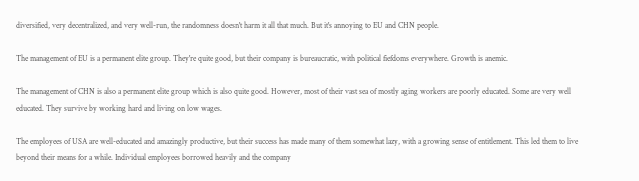diversified, very decentralized, and very well-run, the randomness doesn't harm it all that much. But it's annoying to EU and CHN people.

The management of EU is a permanent elite group. They're quite good, but their company is bureaucratic, with political fiefdoms everywhere. Growth is anemic.

The management of CHN is also a permanent elite group which is also quite good. However, most of their vast sea of mostly aging workers are poorly educated. Some are very well educated. They survive by working hard and living on low wages.

The employees of USA are well-educated and amazingly productive, but their success has made many of them somewhat lazy, with a growing sense of entitlement. This led them to live beyond their means for a while. Individual employees borrowed heavily and the company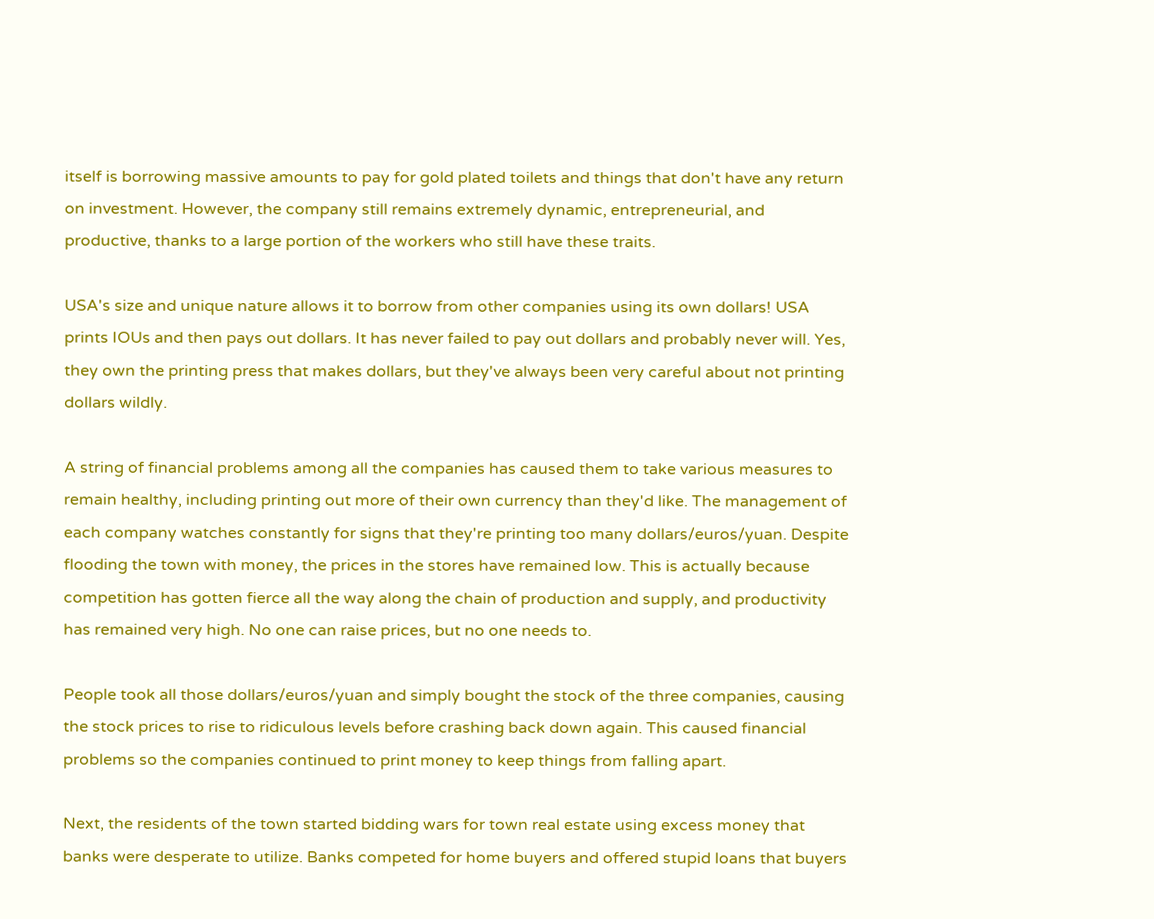itself is borrowing massive amounts to pay for gold plated toilets and things that don't have any return on investment. However, the company still remains extremely dynamic, entrepreneurial, and productive, thanks to a large portion of the workers who still have these traits.

USA's size and unique nature allows it to borrow from other companies using its own dollars! USA prints IOUs and then pays out dollars. It has never failed to pay out dollars and probably never will. Yes, they own the printing press that makes dollars, but they've always been very careful about not printing dollars wildly.

A string of financial problems among all the companies has caused them to take various measures to remain healthy, including printing out more of their own currency than they'd like. The management of each company watches constantly for signs that they're printing too many dollars/euros/yuan. Despite flooding the town with money, the prices in the stores have remained low. This is actually because competition has gotten fierce all the way along the chain of production and supply, and productivity has remained very high. No one can raise prices, but no one needs to.

People took all those dollars/euros/yuan and simply bought the stock of the three companies, causing the stock prices to rise to ridiculous levels before crashing back down again. This caused financial problems so the companies continued to print money to keep things from falling apart.

Next, the residents of the town started bidding wars for town real estate using excess money that banks were desperate to utilize. Banks competed for home buyers and offered stupid loans that buyers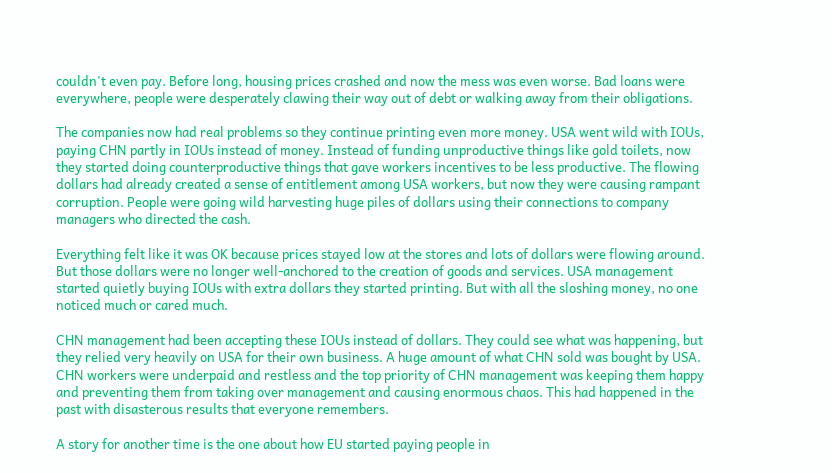couldn't even pay. Before long, housing prices crashed and now the mess was even worse. Bad loans were everywhere, people were desperately clawing their way out of debt or walking away from their obligations.

The companies now had real problems so they continue printing even more money. USA went wild with IOUs, paying CHN partly in IOUs instead of money. Instead of funding unproductive things like gold toilets, now they started doing counterproductive things that gave workers incentives to be less productive. The flowing dollars had already created a sense of entitlement among USA workers, but now they were causing rampant corruption. People were going wild harvesting huge piles of dollars using their connections to company managers who directed the cash.

Everything felt like it was OK because prices stayed low at the stores and lots of dollars were flowing around. But those dollars were no longer well-anchored to the creation of goods and services. USA management started quietly buying IOUs with extra dollars they started printing. But with all the sloshing money, no one noticed much or cared much.

CHN management had been accepting these IOUs instead of dollars. They could see what was happening, but they relied very heavily on USA for their own business. A huge amount of what CHN sold was bought by USA. CHN workers were underpaid and restless and the top priority of CHN management was keeping them happy and preventing them from taking over management and causing enormous chaos. This had happened in the past with disasterous results that everyone remembers.

A story for another time is the one about how EU started paying people in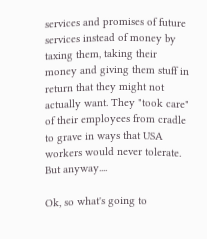services and promises of future services instead of money by taxing them, taking their money and giving them stuff in return that they might not actually want. They "took care" of their employees from cradle to grave in ways that USA workers would never tolerate. But anyway....

Ok, so what's going to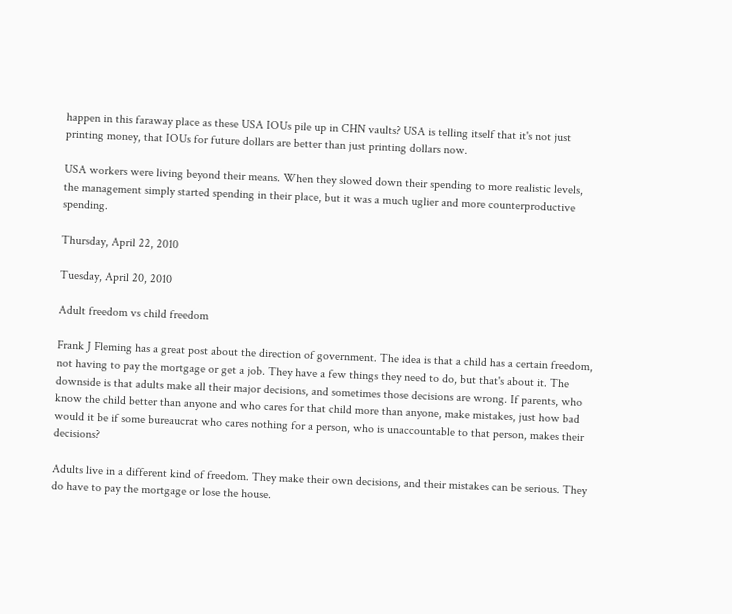happen in this faraway place as these USA IOUs pile up in CHN vaults? USA is telling itself that it's not just printing money, that IOUs for future dollars are better than just printing dollars now.

USA workers were living beyond their means. When they slowed down their spending to more realistic levels, the management simply started spending in their place, but it was a much uglier and more counterproductive spending.

Thursday, April 22, 2010

Tuesday, April 20, 2010

Adult freedom vs child freedom

Frank J Fleming has a great post about the direction of government. The idea is that a child has a certain freedom, not having to pay the mortgage or get a job. They have a few things they need to do, but that's about it. The downside is that adults make all their major decisions, and sometimes those decisions are wrong. If parents, who know the child better than anyone and who cares for that child more than anyone, make mistakes, just how bad would it be if some bureaucrat who cares nothing for a person, who is unaccountable to that person, makes their decisions?

Adults live in a different kind of freedom. They make their own decisions, and their mistakes can be serious. They do have to pay the mortgage or lose the house.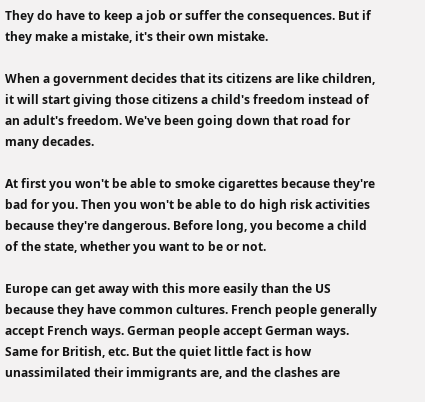They do have to keep a job or suffer the consequences. But if they make a mistake, it's their own mistake.

When a government decides that its citizens are like children, it will start giving those citizens a child's freedom instead of an adult's freedom. We've been going down that road for many decades.

At first you won't be able to smoke cigarettes because they're bad for you. Then you won't be able to do high risk activities because they're dangerous. Before long, you become a child of the state, whether you want to be or not.

Europe can get away with this more easily than the US because they have common cultures. French people generally accept French ways. German people accept German ways. Same for British, etc. But the quiet little fact is how unassimilated their immigrants are, and the clashes are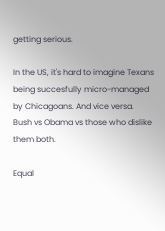getting serious.

In the US, it's hard to imagine Texans being succesfully micro-managed by Chicagoans. And vice versa. Bush vs Obama vs those who dislike them both.

Equal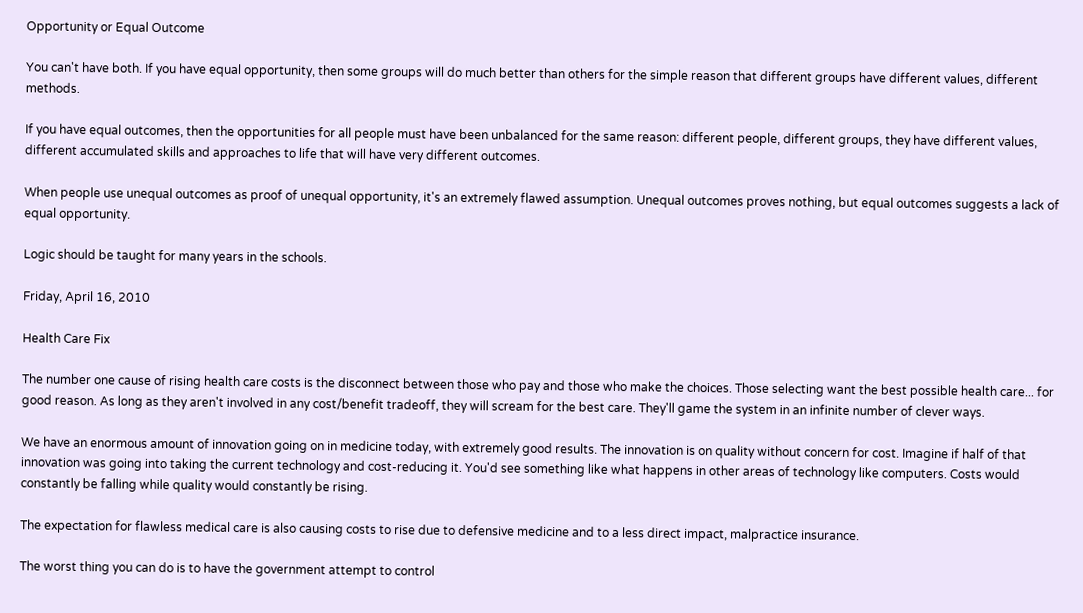Opportunity or Equal Outcome

You can't have both. If you have equal opportunity, then some groups will do much better than others for the simple reason that different groups have different values, different methods.

If you have equal outcomes, then the opportunities for all people must have been unbalanced for the same reason: different people, different groups, they have different values, different accumulated skills and approaches to life that will have very different outcomes.

When people use unequal outcomes as proof of unequal opportunity, it's an extremely flawed assumption. Unequal outcomes proves nothing, but equal outcomes suggests a lack of equal opportunity.

Logic should be taught for many years in the schools.

Friday, April 16, 2010

Health Care Fix

The number one cause of rising health care costs is the disconnect between those who pay and those who make the choices. Those selecting want the best possible health care... for good reason. As long as they aren't involved in any cost/benefit tradeoff, they will scream for the best care. They'll game the system in an infinite number of clever ways.

We have an enormous amount of innovation going on in medicine today, with extremely good results. The innovation is on quality without concern for cost. Imagine if half of that innovation was going into taking the current technology and cost-reducing it. You'd see something like what happens in other areas of technology like computers. Costs would constantly be falling while quality would constantly be rising.

The expectation for flawless medical care is also causing costs to rise due to defensive medicine and to a less direct impact, malpractice insurance.

The worst thing you can do is to have the government attempt to control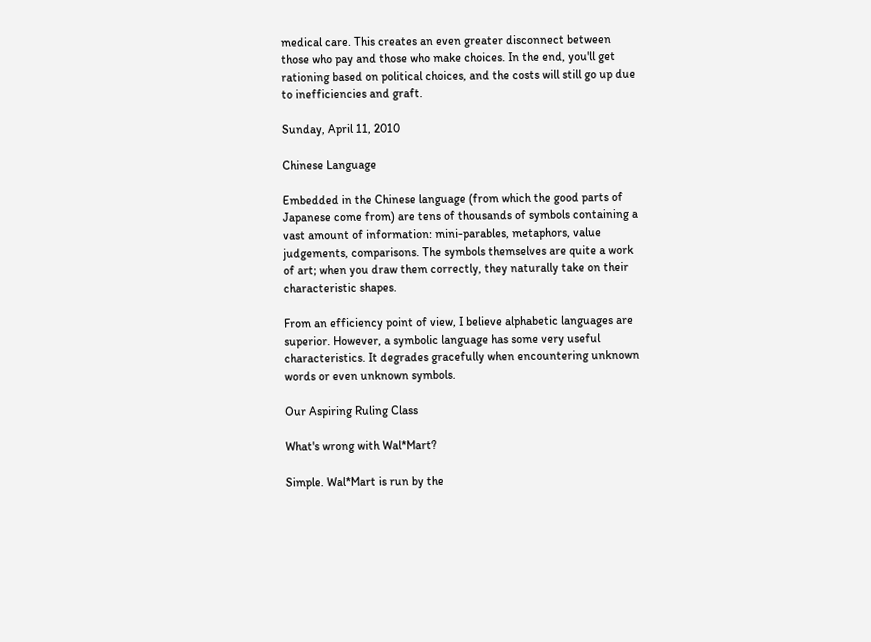medical care. This creates an even greater disconnect between those who pay and those who make choices. In the end, you'll get rationing based on political choices, and the costs will still go up due to inefficiencies and graft.

Sunday, April 11, 2010

Chinese Language

Embedded in the Chinese language (from which the good parts of Japanese come from) are tens of thousands of symbols containing a vast amount of information: mini-parables, metaphors, value judgements, comparisons. The symbols themselves are quite a work of art; when you draw them correctly, they naturally take on their characteristic shapes.

From an efficiency point of view, I believe alphabetic languages are superior. However, a symbolic language has some very useful characteristics. It degrades gracefully when encountering unknown words or even unknown symbols.

Our Aspiring Ruling Class

What's wrong with Wal*Mart?

Simple. Wal*Mart is run by the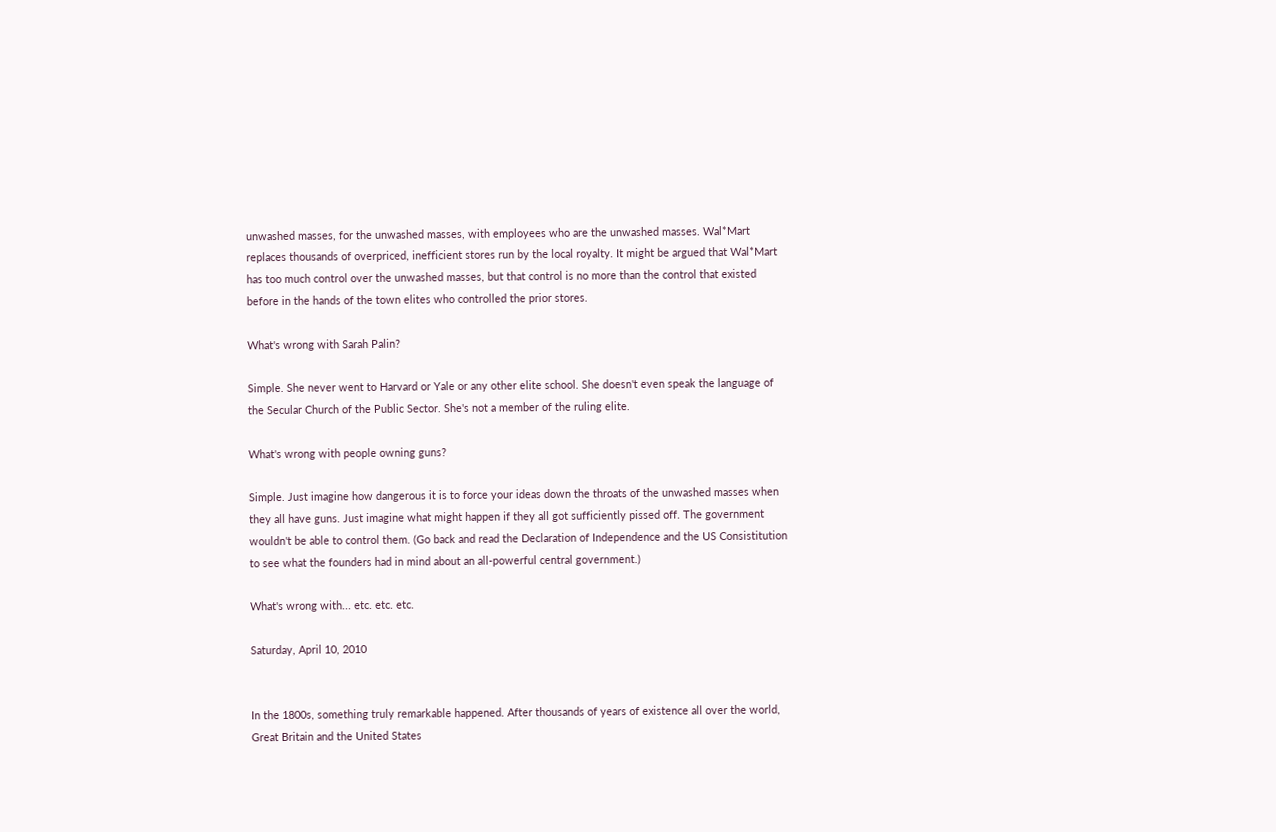unwashed masses, for the unwashed masses, with employees who are the unwashed masses. Wal*Mart replaces thousands of overpriced, inefficient stores run by the local royalty. It might be argued that Wal*Mart has too much control over the unwashed masses, but that control is no more than the control that existed before in the hands of the town elites who controlled the prior stores.

What's wrong with Sarah Palin?

Simple. She never went to Harvard or Yale or any other elite school. She doesn't even speak the language of the Secular Church of the Public Sector. She's not a member of the ruling elite.

What's wrong with people owning guns?

Simple. Just imagine how dangerous it is to force your ideas down the throats of the unwashed masses when they all have guns. Just imagine what might happen if they all got sufficiently pissed off. The government wouldn't be able to control them. (Go back and read the Declaration of Independence and the US Consistitution to see what the founders had in mind about an all-powerful central government.)

What's wrong with... etc. etc. etc.

Saturday, April 10, 2010


In the 1800s, something truly remarkable happened. After thousands of years of existence all over the world, Great Britain and the United States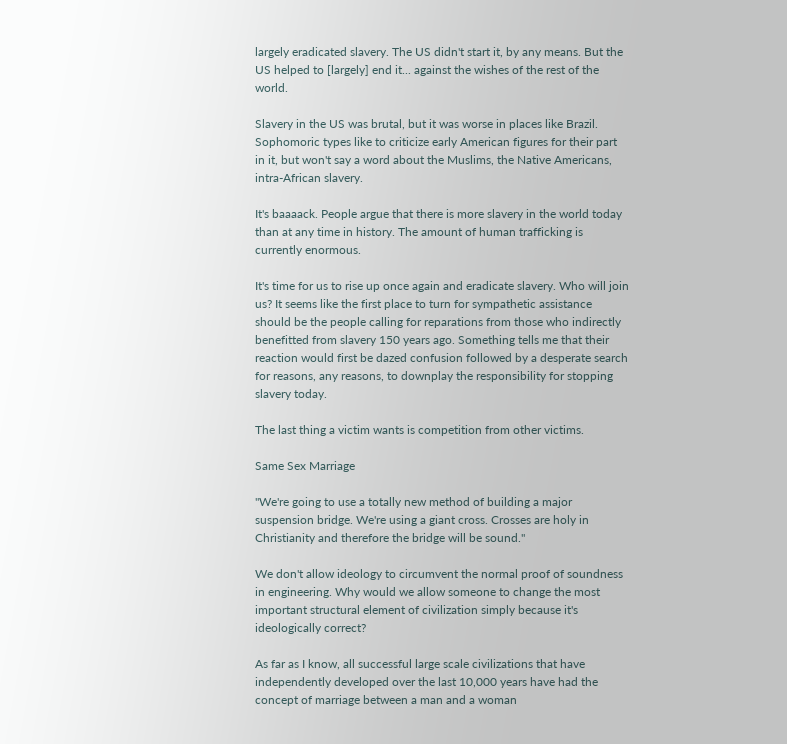largely eradicated slavery. The US didn't start it, by any means. But the US helped to [largely] end it... against the wishes of the rest of the world.

Slavery in the US was brutal, but it was worse in places like Brazil. Sophomoric types like to criticize early American figures for their part in it, but won't say a word about the Muslims, the Native Americans, intra-African slavery.

It's baaaack. People argue that there is more slavery in the world today than at any time in history. The amount of human trafficking is currently enormous.

It's time for us to rise up once again and eradicate slavery. Who will join us? It seems like the first place to turn for sympathetic assistance should be the people calling for reparations from those who indirectly benefitted from slavery 150 years ago. Something tells me that their reaction would first be dazed confusion followed by a desperate search for reasons, any reasons, to downplay the responsibility for stopping slavery today.

The last thing a victim wants is competition from other victims.

Same Sex Marriage

"We're going to use a totally new method of building a major suspension bridge. We're using a giant cross. Crosses are holy in Christianity and therefore the bridge will be sound."

We don't allow ideology to circumvent the normal proof of soundness in engineering. Why would we allow someone to change the most important structural element of civilization simply because it's ideologically correct?

As far as I know, all successful large scale civilizations that have independently developed over the last 10,000 years have had the concept of marriage between a man and a woman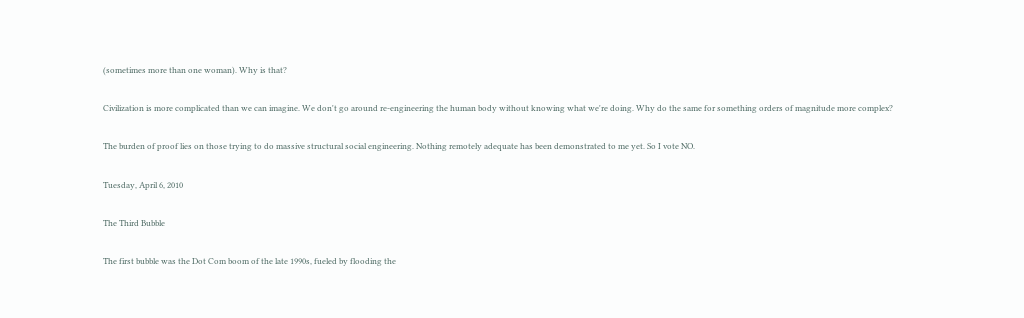(sometimes more than one woman). Why is that?

Civilization is more complicated than we can imagine. We don't go around re-engineering the human body without knowing what we're doing. Why do the same for something orders of magnitude more complex?

The burden of proof lies on those trying to do massive structural social engineering. Nothing remotely adequate has been demonstrated to me yet. So I vote NO.

Tuesday, April 6, 2010

The Third Bubble

The first bubble was the Dot Com boom of the late 1990s, fueled by flooding the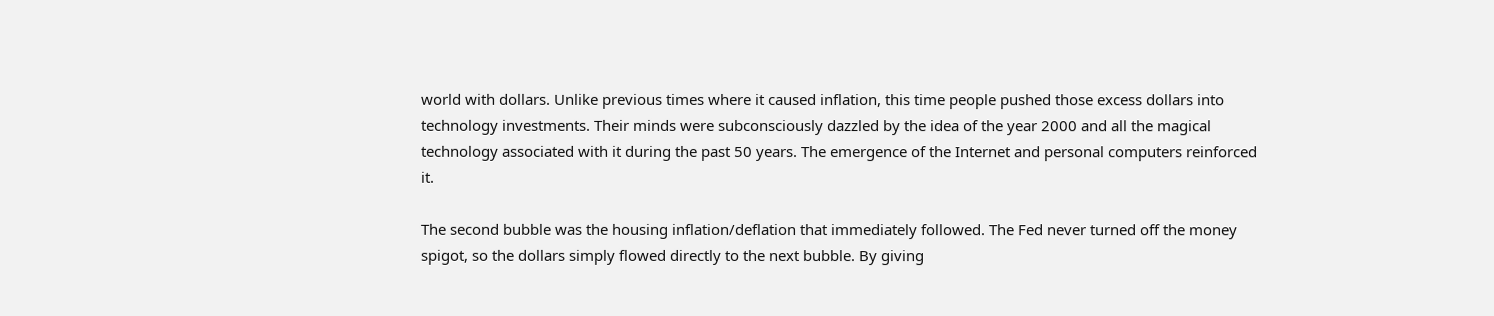world with dollars. Unlike previous times where it caused inflation, this time people pushed those excess dollars into technology investments. Their minds were subconsciously dazzled by the idea of the year 2000 and all the magical technology associated with it during the past 50 years. The emergence of the Internet and personal computers reinforced it.

The second bubble was the housing inflation/deflation that immediately followed. The Fed never turned off the money spigot, so the dollars simply flowed directly to the next bubble. By giving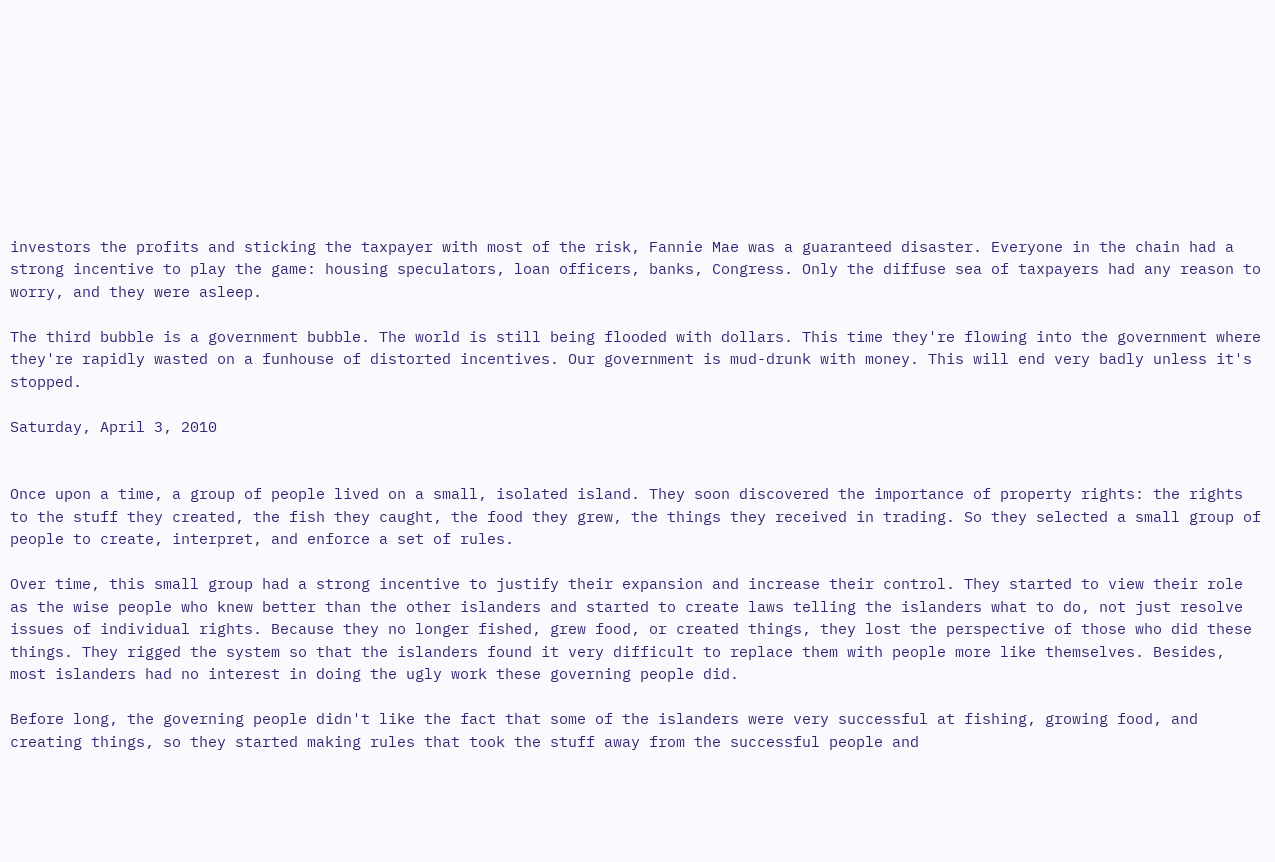investors the profits and sticking the taxpayer with most of the risk, Fannie Mae was a guaranteed disaster. Everyone in the chain had a strong incentive to play the game: housing speculators, loan officers, banks, Congress. Only the diffuse sea of taxpayers had any reason to worry, and they were asleep.

The third bubble is a government bubble. The world is still being flooded with dollars. This time they're flowing into the government where they're rapidly wasted on a funhouse of distorted incentives. Our government is mud-drunk with money. This will end very badly unless it's stopped.

Saturday, April 3, 2010


Once upon a time, a group of people lived on a small, isolated island. They soon discovered the importance of property rights: the rights to the stuff they created, the fish they caught, the food they grew, the things they received in trading. So they selected a small group of people to create, interpret, and enforce a set of rules.

Over time, this small group had a strong incentive to justify their expansion and increase their control. They started to view their role as the wise people who knew better than the other islanders and started to create laws telling the islanders what to do, not just resolve issues of individual rights. Because they no longer fished, grew food, or created things, they lost the perspective of those who did these things. They rigged the system so that the islanders found it very difficult to replace them with people more like themselves. Besides, most islanders had no interest in doing the ugly work these governing people did.

Before long, the governing people didn't like the fact that some of the islanders were very successful at fishing, growing food, and creating things, so they started making rules that took the stuff away from the successful people and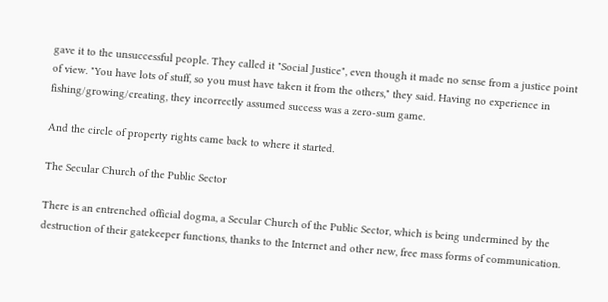gave it to the unsuccessful people. They called it "Social Justice", even though it made no sense from a justice point of view. "You have lots of stuff, so you must have taken it from the others," they said. Having no experience in fishing/growing/creating, they incorrectly assumed success was a zero-sum game.

And the circle of property rights came back to where it started.

The Secular Church of the Public Sector

There is an entrenched official dogma, a Secular Church of the Public Sector, which is being undermined by the destruction of their gatekeeper functions, thanks to the Internet and other new, free mass forms of communication.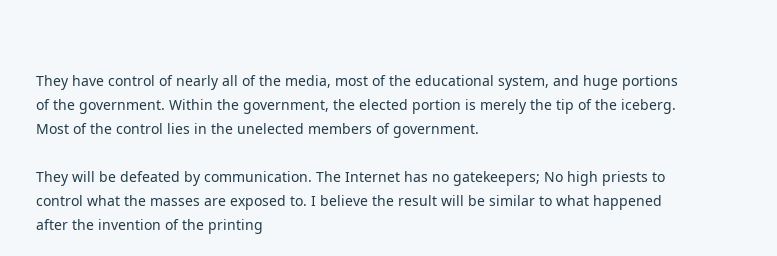They have control of nearly all of the media, most of the educational system, and huge portions of the government. Within the government, the elected portion is merely the tip of the iceberg. Most of the control lies in the unelected members of government.

They will be defeated by communication. The Internet has no gatekeepers; No high priests to control what the masses are exposed to. I believe the result will be similar to what happened after the invention of the printing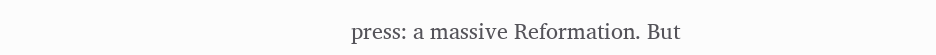press: a massive Reformation. But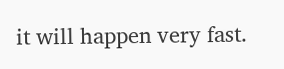it will happen very fast.